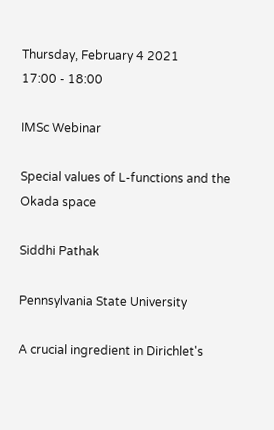Thursday, February 4 2021
17:00 - 18:00

IMSc Webinar

Special values of L-functions and the Okada space

Siddhi Pathak

Pennsylvania State University

A crucial ingredient in Dirichlet's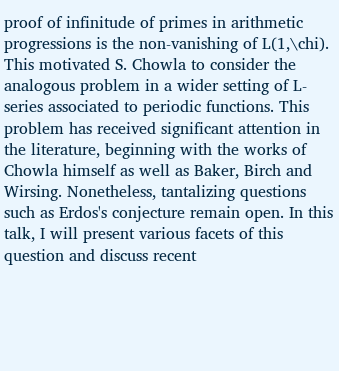proof of infinitude of primes in arithmetic progressions is the non-vanishing of L(1,\chi). This motivated S. Chowla to consider the analogous problem in a wider setting of L-series associated to periodic functions. This problem has received significant attention in the literature, beginning with the works of Chowla himself as well as Baker, Birch and Wirsing. Nonetheless, tantalizing questions such as Erdos's conjecture remain open. In this talk, I will present various facets of this question and discuss recent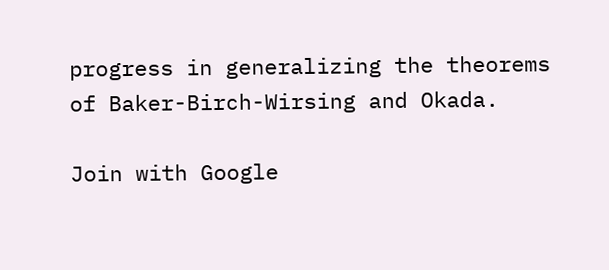progress in generalizing the theorems of Baker-Birch-Wirsing and Okada.

Join with Google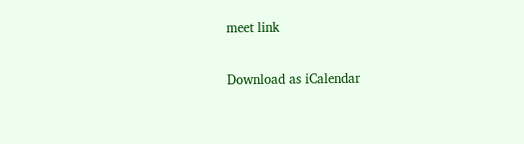meet link

Download as iCalendar